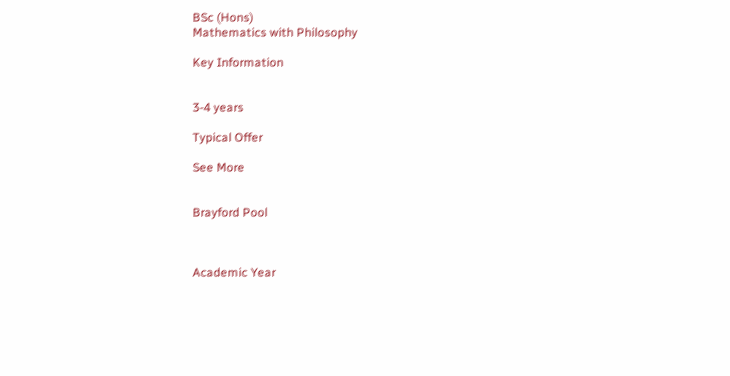BSc (Hons)
Mathematics with Philosophy

Key Information


3-4 years

Typical Offer

See More


Brayford Pool



Academic Year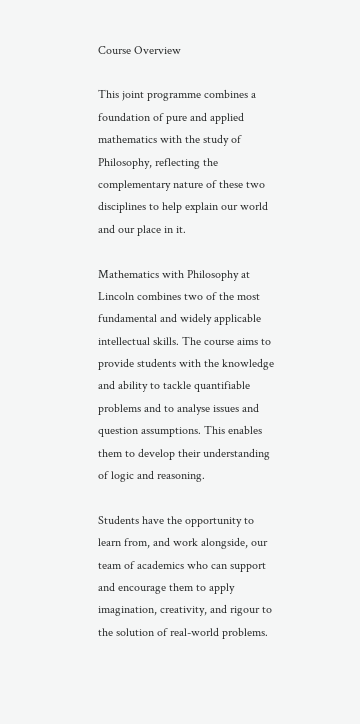Course Overview

This joint programme combines a foundation of pure and applied mathematics with the study of Philosophy, reflecting the complementary nature of these two disciplines to help explain our world and our place in it.

Mathematics with Philosophy at Lincoln combines two of the most fundamental and widely applicable intellectual skills. The course aims to provide students with the knowledge and ability to tackle quantifiable problems and to analyse issues and question assumptions. This enables them to develop their understanding of logic and reasoning.

Students have the opportunity to learn from, and work alongside, our team of academics who can support and encourage them to apply imagination, creativity, and rigour to the solution of real-world problems.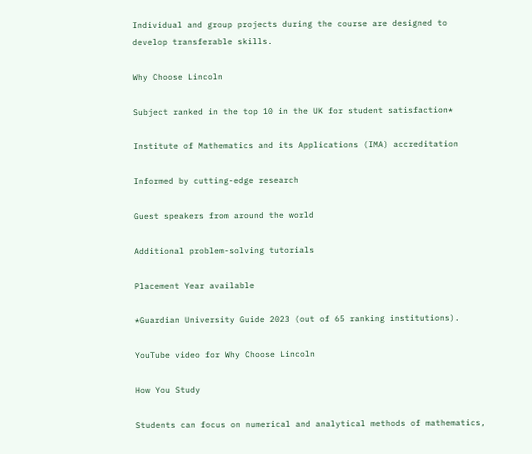Individual and group projects during the course are designed to develop transferable skills.

Why Choose Lincoln

Subject ranked in the top 10 in the UK for student satisfaction*

Institute of Mathematics and its Applications (IMA) accreditation

Informed by cutting-edge research

Guest speakers from around the world

Additional problem-solving tutorials

Placement Year available

*Guardian University Guide 2023 (out of 65 ranking institutions).

YouTube video for Why Choose Lincoln

How You Study

Students can focus on numerical and analytical methods of mathematics,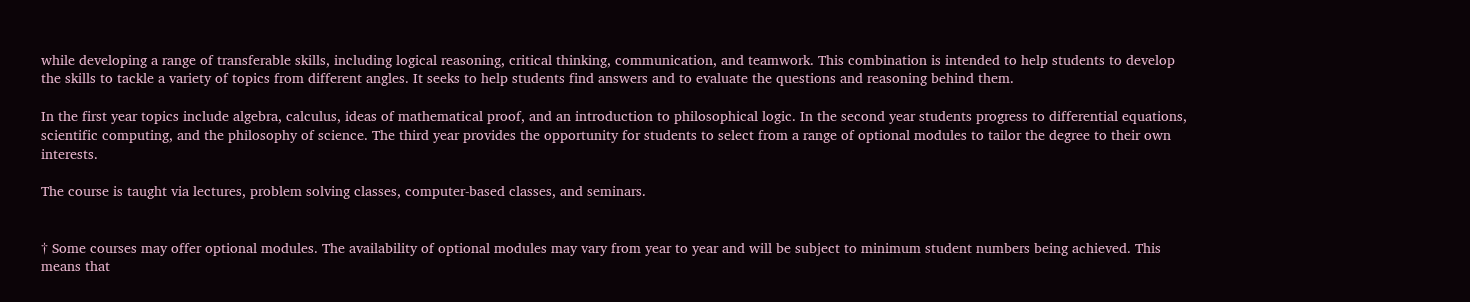while developing a range of transferable skills, including logical reasoning, critical thinking, communication, and teamwork. This combination is intended to help students to develop the skills to tackle a variety of topics from different angles. It seeks to help students find answers and to evaluate the questions and reasoning behind them.

In the first year topics include algebra, calculus, ideas of mathematical proof, and an introduction to philosophical logic. In the second year students progress to differential equations, scientific computing, and the philosophy of science. The third year provides the opportunity for students to select from a range of optional modules to tailor the degree to their own interests.

The course is taught via lectures, problem solving classes, computer-based classes, and seminars.


† Some courses may offer optional modules. The availability of optional modules may vary from year to year and will be subject to minimum student numbers being achieved. This means that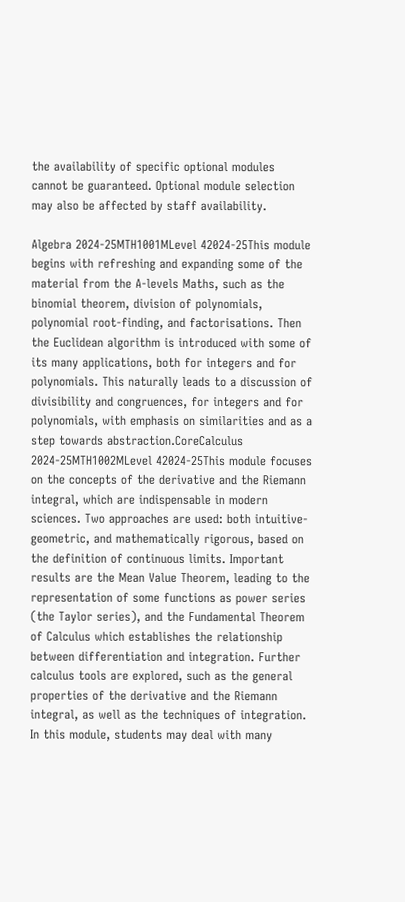the availability of specific optional modules cannot be guaranteed. Optional module selection may also be affected by staff availability.

Algebra 2024-25MTH1001MLevel 42024-25This module begins with refreshing and expanding some of the material from the A-levels Maths, such as the binomial theorem, division of polynomials, polynomial root-finding, and factorisations. Then the Euclidean algorithm is introduced with some of its many applications, both for integers and for polynomials. This naturally leads to a discussion of divisibility and congruences, for integers and for polynomials, with emphasis on similarities and as a step towards abstraction.CoreCalculus 2024-25MTH1002MLevel 42024-25This module focuses on the concepts of the derivative and the Riemann integral, which are indispensable in modern sciences. Two approaches are used: both intuitive-geometric, and mathematically rigorous, based on the definition of continuous limits. Important results are the Mean Value Theorem, leading to the representation of some functions as power series (the Taylor series), and the Fundamental Theorem of Calculus which establishes the relationship between differentiation and integration. Further calculus tools are explored, such as the general properties of the derivative and the Riemann integral, as well as the techniques of integration. In this module, students may deal with many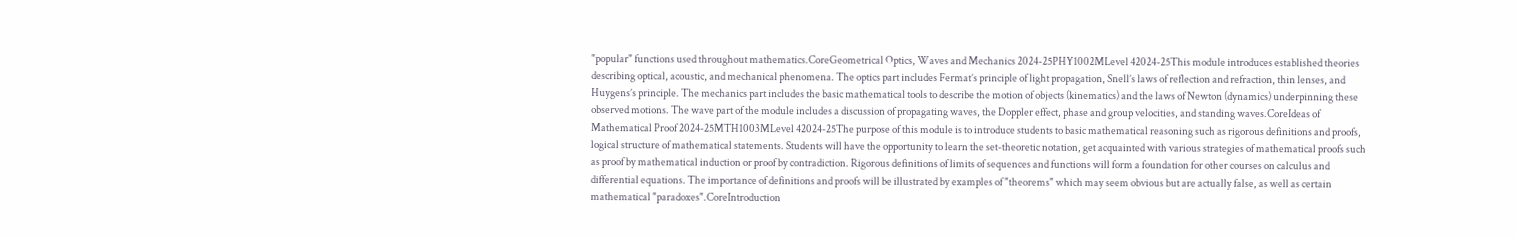"popular" functions used throughout mathematics.CoreGeometrical Optics, Waves and Mechanics 2024-25PHY1002MLevel 42024-25This module introduces established theories describing optical, acoustic, and mechanical phenomena. The optics part includes Fermat’s principle of light propagation, Snell’s laws of reflection and refraction, thin lenses, and Huygens’s principle. The mechanics part includes the basic mathematical tools to describe the motion of objects (kinematics) and the laws of Newton (dynamics) underpinning these observed motions. The wave part of the module includes a discussion of propagating waves, the Doppler effect, phase and group velocities, and standing waves.CoreIdeas of Mathematical Proof 2024-25MTH1003MLevel 42024-25The purpose of this module is to introduce students to basic mathematical reasoning such as rigorous definitions and proofs, logical structure of mathematical statements. Students will have the opportunity to learn the set-theoretic notation, get acquainted with various strategies of mathematical proofs such as proof by mathematical induction or proof by contradiction. Rigorous definitions of limits of sequences and functions will form a foundation for other courses on calculus and differential equations. The importance of definitions and proofs will be illustrated by examples of "theorems" which may seem obvious but are actually false, as well as certain mathematical "paradoxes".CoreIntroduction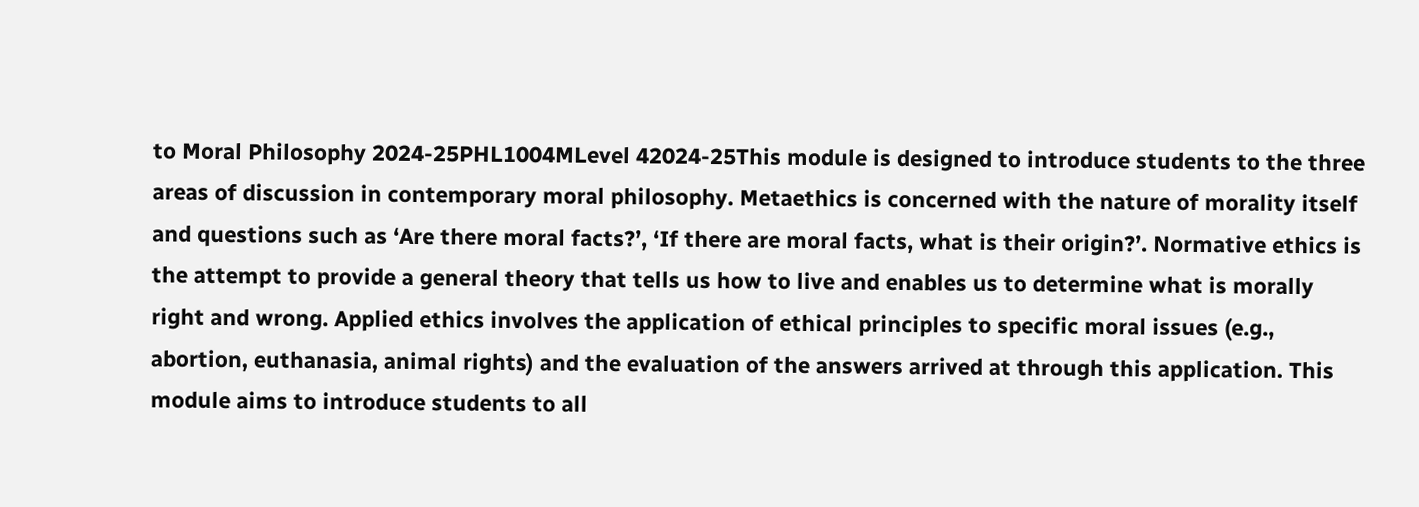to Moral Philosophy 2024-25PHL1004MLevel 42024-25This module is designed to introduce students to the three areas of discussion in contemporary moral philosophy. Metaethics is concerned with the nature of morality itself and questions such as ‘Are there moral facts?’, ‘If there are moral facts, what is their origin?’. Normative ethics is the attempt to provide a general theory that tells us how to live and enables us to determine what is morally right and wrong. Applied ethics involves the application of ethical principles to specific moral issues (e.g., abortion, euthanasia, animal rights) and the evaluation of the answers arrived at through this application. This module aims to introduce students to all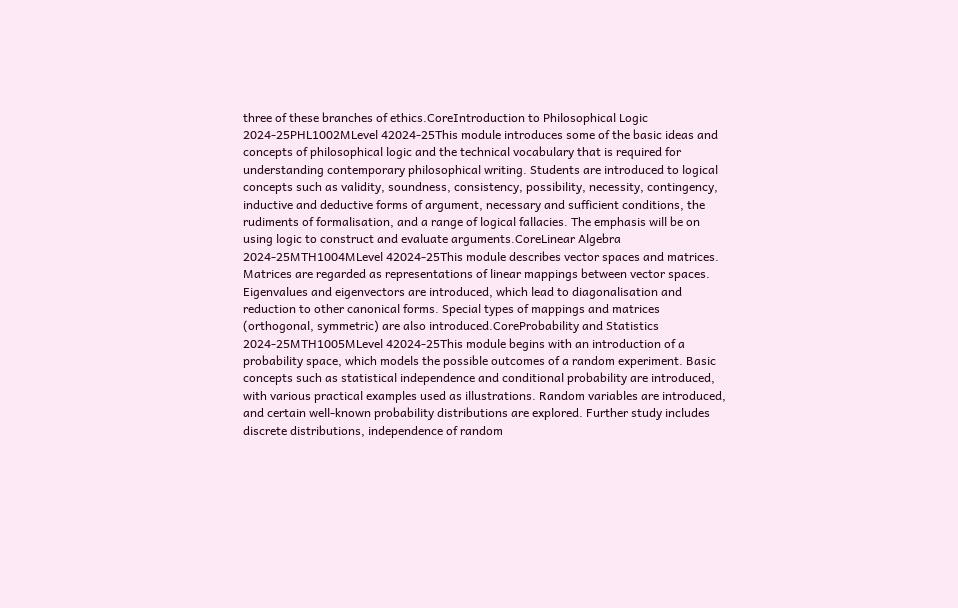three of these branches of ethics.CoreIntroduction to Philosophical Logic 2024-25PHL1002MLevel 42024-25This module introduces some of the basic ideas and concepts of philosophical logic and the technical vocabulary that is required for understanding contemporary philosophical writing. Students are introduced to logical concepts such as validity, soundness, consistency, possibility, necessity, contingency, inductive and deductive forms of argument, necessary and sufficient conditions, the rudiments of formalisation, and a range of logical fallacies. The emphasis will be on using logic to construct and evaluate arguments.CoreLinear Algebra 2024-25MTH1004MLevel 42024-25This module describes vector spaces and matrices. Matrices are regarded as representations of linear mappings between vector spaces. Eigenvalues and eigenvectors are introduced, which lead to diagonalisation and reduction to other canonical forms. Special types of mappings and matrices (orthogonal, symmetric) are also introduced.CoreProbability and Statistics 2024-25MTH1005MLevel 42024-25This module begins with an introduction of a probability space, which models the possible outcomes of a random experiment. Basic concepts such as statistical independence and conditional probability are introduced, with various practical examples used as illustrations. Random variables are introduced, and certain well-known probability distributions are explored. Further study includes discrete distributions, independence of random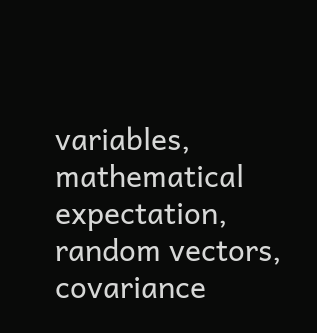variables, mathematical expectation, random vectors, covariance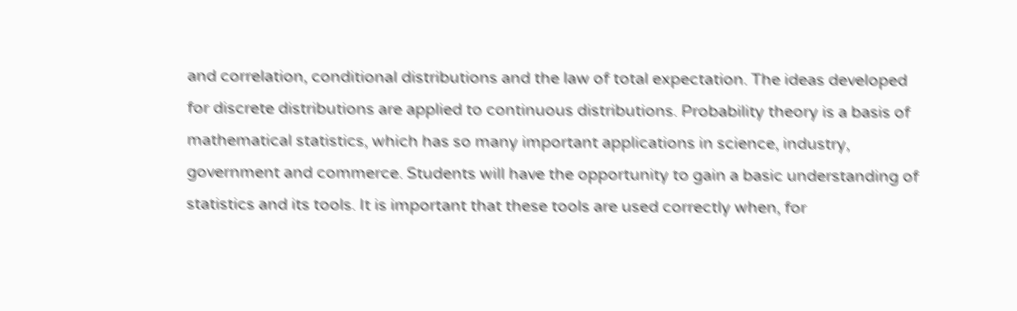and correlation, conditional distributions and the law of total expectation. The ideas developed for discrete distributions are applied to continuous distributions. Probability theory is a basis of mathematical statistics, which has so many important applications in science, industry, government and commerce. Students will have the opportunity to gain a basic understanding of statistics and its tools. It is important that these tools are used correctly when, for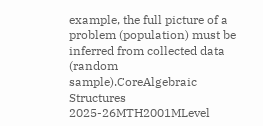example, the full picture of a problem (population) must be inferred from collected data (random sample).CoreAlgebraic Structures 2025-26MTH2001MLevel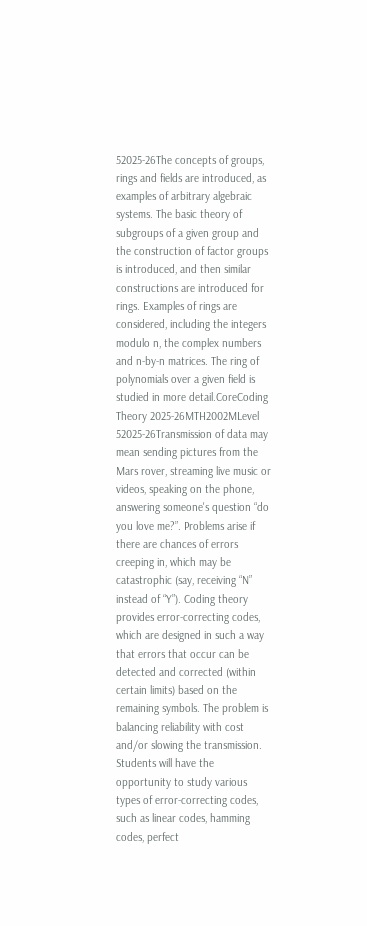52025-26The concepts of groups, rings and fields are introduced, as examples of arbitrary algebraic systems. The basic theory of subgroups of a given group and the construction of factor groups is introduced, and then similar constructions are introduced for rings. Examples of rings are considered, including the integers modulo n, the complex numbers and n-by-n matrices. The ring of polynomials over a given field is studied in more detail.CoreCoding Theory 2025-26MTH2002MLevel 52025-26Transmission of data may mean sending pictures from the Mars rover, streaming live music or videos, speaking on the phone, answering someone's question “do you love me?”. Problems arise if there are chances of errors creeping in, which may be catastrophic (say, receiving “N” instead of “Y”). Coding theory provides error-correcting codes, which are designed in such a way that errors that occur can be detected and corrected (within certain limits) based on the remaining symbols. The problem is balancing reliability with cost and/or slowing the transmission. Students will have the opportunity to study various types of error-correcting codes, such as linear codes, hamming codes, perfect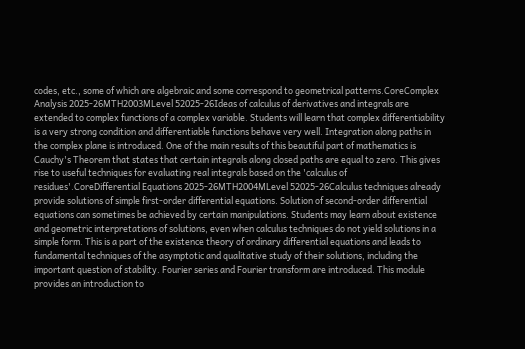codes, etc., some of which are algebraic and some correspond to geometrical patterns.CoreComplex Analysis 2025-26MTH2003MLevel 52025-26Ideas of calculus of derivatives and integrals are extended to complex functions of a complex variable. Students will learn that complex differentiability is a very strong condition and differentiable functions behave very well. Integration along paths in the complex plane is introduced. One of the main results of this beautiful part of mathematics is Cauchy's Theorem that states that certain integrals along closed paths are equal to zero. This gives rise to useful techniques for evaluating real integrals based on the 'calculus of residues'.CoreDifferential Equations 2025-26MTH2004MLevel 52025-26Calculus techniques already provide solutions of simple first-order differential equations. Solution of second-order differential equations can sometimes be achieved by certain manipulations. Students may learn about existence and geometric interpretations of solutions, even when calculus techniques do not yield solutions in a simple form. This is a part of the existence theory of ordinary differential equations and leads to fundamental techniques of the asymptotic and qualitative study of their solutions, including the important question of stability. Fourier series and Fourier transform are introduced. This module provides an introduction to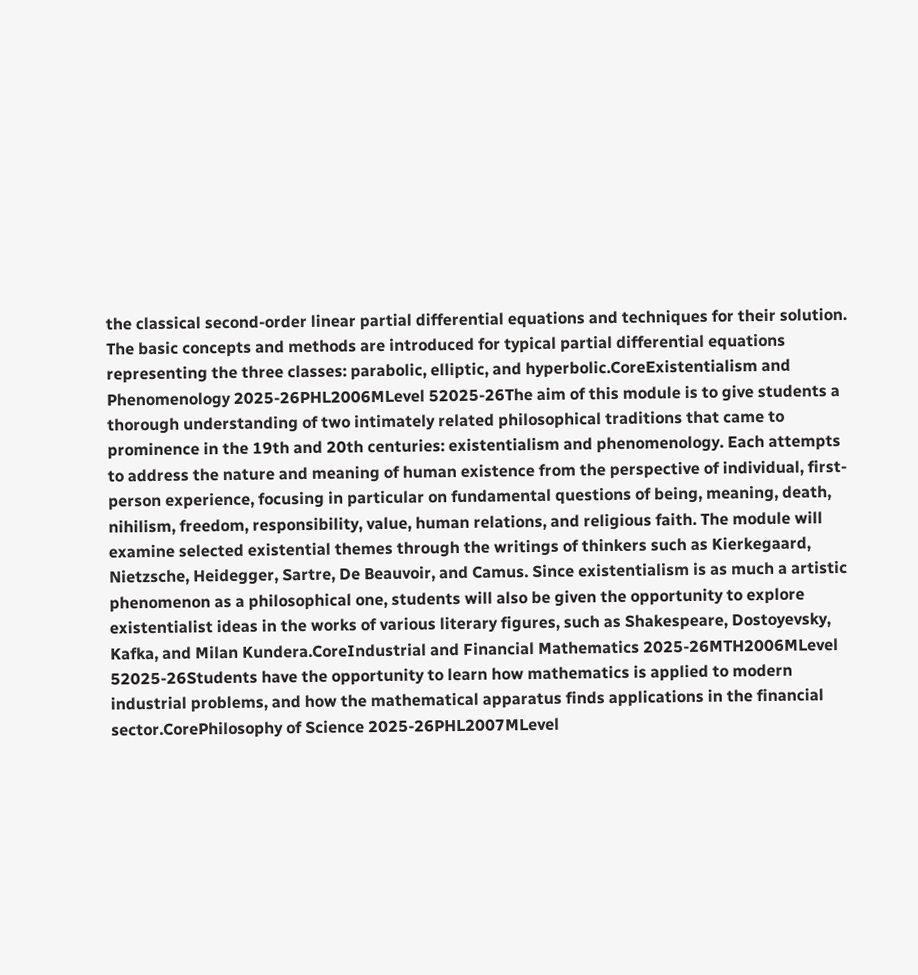the classical second-order linear partial differential equations and techniques for their solution. The basic concepts and methods are introduced for typical partial differential equations representing the three classes: parabolic, elliptic, and hyperbolic.CoreExistentialism and Phenomenology 2025-26PHL2006MLevel 52025-26The aim of this module is to give students a thorough understanding of two intimately related philosophical traditions that came to prominence in the 19th and 20th centuries: existentialism and phenomenology. Each attempts to address the nature and meaning of human existence from the perspective of individual, first-person experience, focusing in particular on fundamental questions of being, meaning, death, nihilism, freedom, responsibility, value, human relations, and religious faith. The module will examine selected existential themes through the writings of thinkers such as Kierkegaard, Nietzsche, Heidegger, Sartre, De Beauvoir, and Camus. Since existentialism is as much a artistic phenomenon as a philosophical one, students will also be given the opportunity to explore existentialist ideas in the works of various literary figures, such as Shakespeare, Dostoyevsky, Kafka, and Milan Kundera.CoreIndustrial and Financial Mathematics 2025-26MTH2006MLevel 52025-26Students have the opportunity to learn how mathematics is applied to modern industrial problems, and how the mathematical apparatus finds applications in the financial sector.CorePhilosophy of Science 2025-26PHL2007MLevel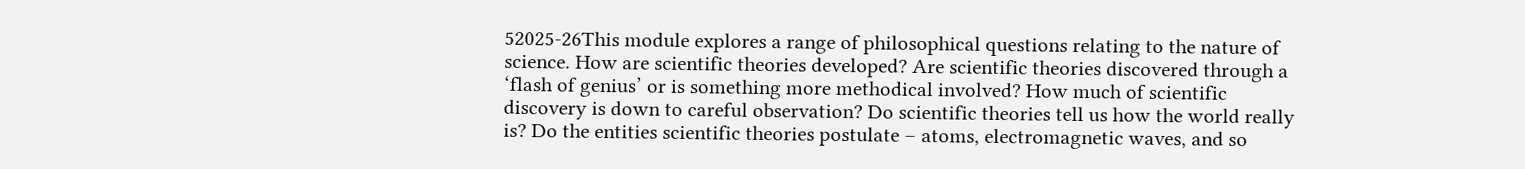52025-26This module explores a range of philosophical questions relating to the nature of science. How are scientific theories developed? Are scientific theories discovered through a ‘flash of genius’ or is something more methodical involved? How much of scientific discovery is down to careful observation? Do scientific theories tell us how the world really is? Do the entities scientific theories postulate – atoms, electromagnetic waves, and so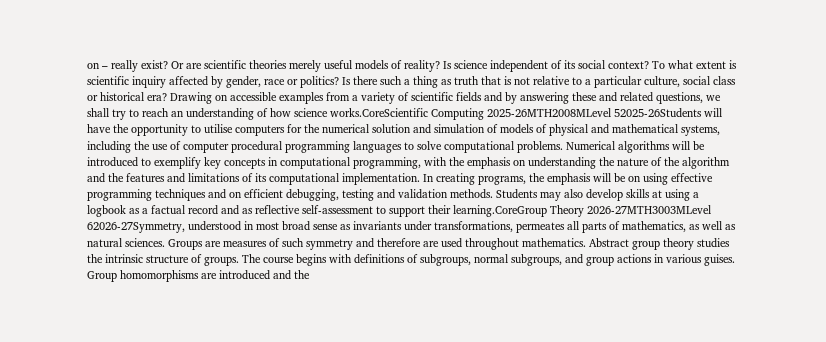on – really exist? Or are scientific theories merely useful models of reality? Is science independent of its social context? To what extent is scientific inquiry affected by gender, race or politics? Is there such a thing as truth that is not relative to a particular culture, social class or historical era? Drawing on accessible examples from a variety of scientific fields and by answering these and related questions, we shall try to reach an understanding of how science works.CoreScientific Computing 2025-26MTH2008MLevel 52025-26Students will have the opportunity to utilise computers for the numerical solution and simulation of models of physical and mathematical systems, including the use of computer procedural programming languages to solve computational problems. Numerical algorithms will be introduced to exemplify key concepts in computational programming, with the emphasis on understanding the nature of the algorithm and the features and limitations of its computational implementation. In creating programs, the emphasis will be on using effective programming techniques and on efficient debugging, testing and validation methods. Students may also develop skills at using a logbook as a factual record and as reflective self-assessment to support their learning.CoreGroup Theory 2026-27MTH3003MLevel 62026-27Symmetry, understood in most broad sense as invariants under transformations, permeates all parts of mathematics, as well as natural sciences. Groups are measures of such symmetry and therefore are used throughout mathematics. Abstract group theory studies the intrinsic structure of groups. The course begins with definitions of subgroups, normal subgroups, and group actions in various guises. Group homomorphisms are introduced and the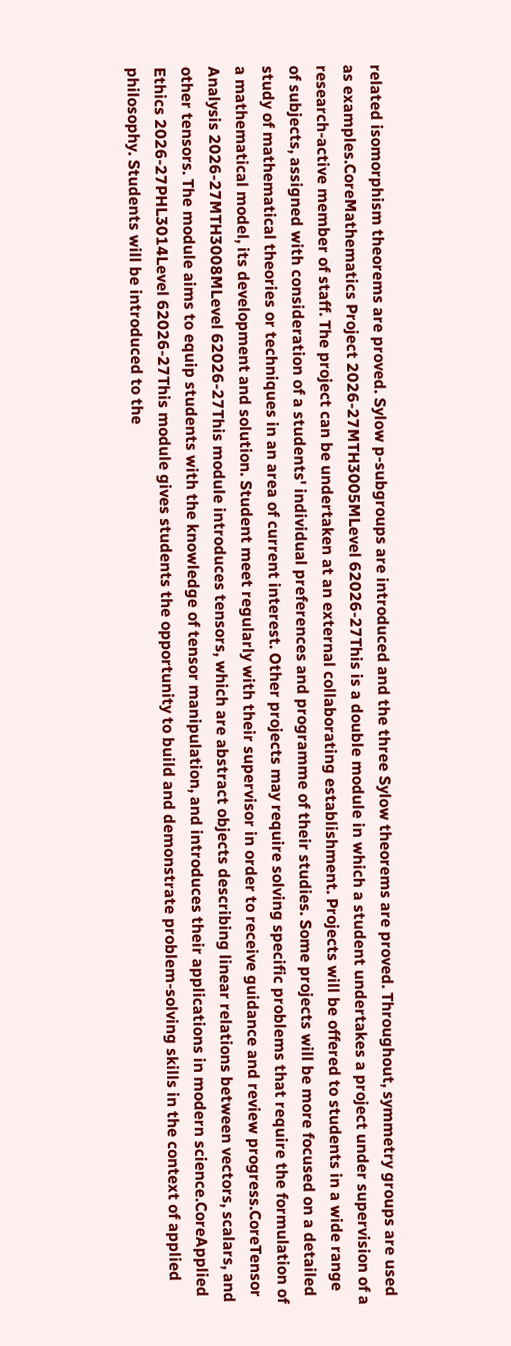related isomorphism theorems are proved. Sylow p-subgroups are introduced and the three Sylow theorems are proved. Throughout, symmetry groups are used as examples.CoreMathematics Project 2026-27MTH3005MLevel 62026-27This is a double module in which a student undertakes a project under supervision of a research-active member of staff. The project can be undertaken at an external collaborating establishment. Projects will be offered to students in a wide range of subjects, assigned with consideration of a students' individual preferences and programme of their studies. Some projects will be more focused on a detailed study of mathematical theories or techniques in an area of current interest. Other projects may require solving specific problems that require the formulation of a mathematical model, its development and solution. Student meet regularly with their supervisor in order to receive guidance and review progress.CoreTensor Analysis 2026-27MTH3008MLevel 62026-27This module introduces tensors, which are abstract objects describing linear relations between vectors, scalars, and other tensors. The module aims to equip students with the knowledge of tensor manipulation, and introduces their applications in modern science.CoreApplied Ethics 2026-27PHL3014Level 62026-27This module gives students the opportunity to build and demonstrate problem-solving skills in the context of applied philosophy. Students will be introduced to the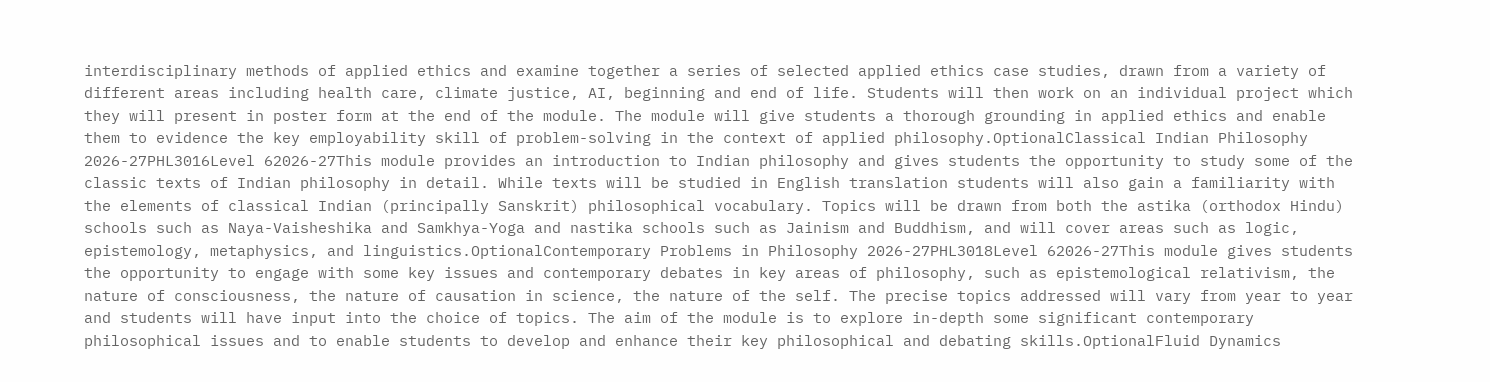interdisciplinary methods of applied ethics and examine together a series of selected applied ethics case studies, drawn from a variety of different areas including health care, climate justice, AI, beginning and end of life. Students will then work on an individual project which they will present in poster form at the end of the module. The module will give students a thorough grounding in applied ethics and enable them to evidence the key employability skill of problem-solving in the context of applied philosophy.OptionalClassical Indian Philosophy 2026-27PHL3016Level 62026-27This module provides an introduction to Indian philosophy and gives students the opportunity to study some of the classic texts of Indian philosophy in detail. While texts will be studied in English translation students will also gain a familiarity with the elements of classical Indian (principally Sanskrit) philosophical vocabulary. Topics will be drawn from both the astika (orthodox Hindu) schools such as Naya-Vaisheshika and Samkhya-Yoga and nastika schools such as Jainism and Buddhism, and will cover areas such as logic, epistemology, metaphysics, and linguistics.OptionalContemporary Problems in Philosophy 2026-27PHL3018Level 62026-27This module gives students the opportunity to engage with some key issues and contemporary debates in key areas of philosophy, such as epistemological relativism, the nature of consciousness, the nature of causation in science, the nature of the self. The precise topics addressed will vary from year to year and students will have input into the choice of topics. The aim of the module is to explore in-depth some significant contemporary philosophical issues and to enable students to develop and enhance their key philosophical and debating skills.OptionalFluid Dynamics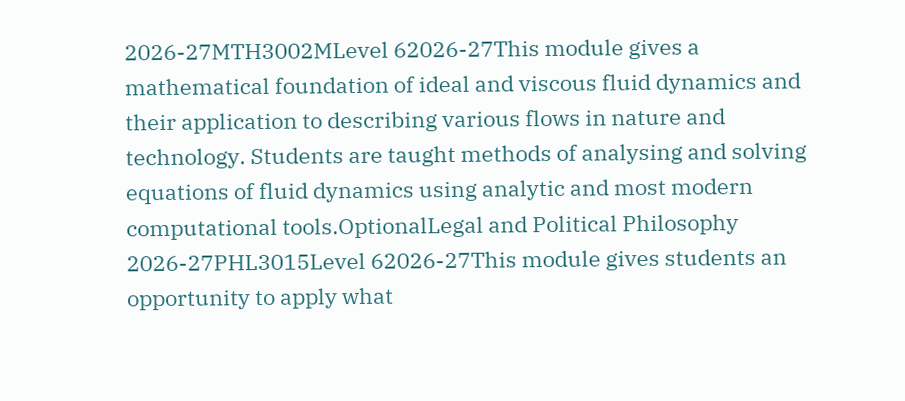2026-27MTH3002MLevel 62026-27This module gives a mathematical foundation of ideal and viscous fluid dynamics and their application to describing various flows in nature and technology. Students are taught methods of analysing and solving equations of fluid dynamics using analytic and most modern computational tools.OptionalLegal and Political Philosophy 2026-27PHL3015Level 62026-27This module gives students an opportunity to apply what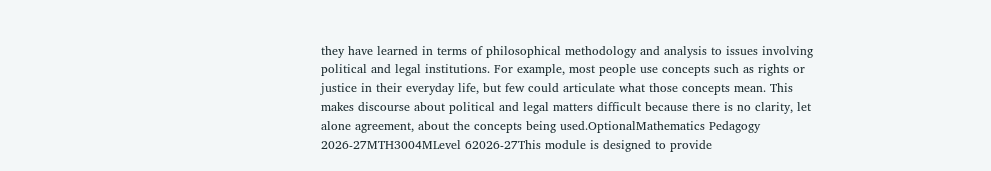they have learned in terms of philosophical methodology and analysis to issues involving political and legal institutions. For example, most people use concepts such as rights or justice in their everyday life, but few could articulate what those concepts mean. This makes discourse about political and legal matters difficult because there is no clarity, let alone agreement, about the concepts being used.OptionalMathematics Pedagogy 2026-27MTH3004MLevel 62026-27This module is designed to provide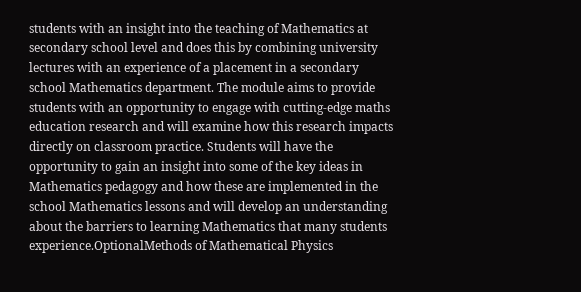students with an insight into the teaching of Mathematics at secondary school level and does this by combining university lectures with an experience of a placement in a secondary school Mathematics department. The module aims to provide students with an opportunity to engage with cutting-edge maths education research and will examine how this research impacts directly on classroom practice. Students will have the opportunity to gain an insight into some of the key ideas in Mathematics pedagogy and how these are implemented in the school Mathematics lessons and will develop an understanding about the barriers to learning Mathematics that many students experience.OptionalMethods of Mathematical Physics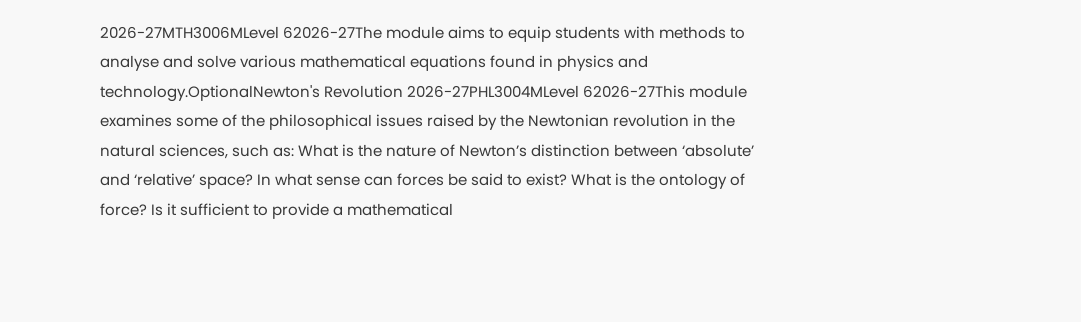2026-27MTH3006MLevel 62026-27The module aims to equip students with methods to analyse and solve various mathematical equations found in physics and technology.OptionalNewton's Revolution 2026-27PHL3004MLevel 62026-27This module examines some of the philosophical issues raised by the Newtonian revolution in the natural sciences, such as: What is the nature of Newton’s distinction between ‘absolute’ and ‘relative’ space? In what sense can forces be said to exist? What is the ontology of force? Is it sufficient to provide a mathematical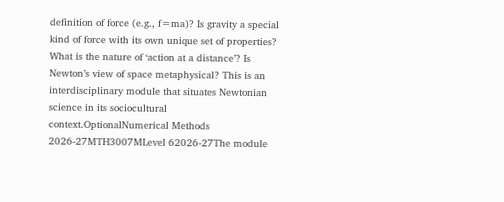definition of force (e.g., f=ma)? Is gravity a special kind of force with its own unique set of properties? What is the nature of ‘action at a distance’? Is Newton’s view of space metaphysical? This is an interdisciplinary module that situates Newtonian science in its sociocultural context.OptionalNumerical Methods 2026-27MTH3007MLevel 62026-27The module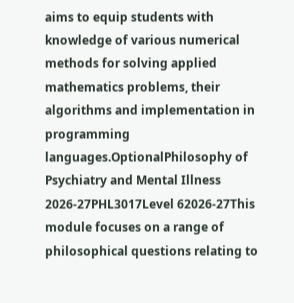aims to equip students with knowledge of various numerical methods for solving applied mathematics problems, their algorithms and implementation in programming languages.OptionalPhilosophy of Psychiatry and Mental Illness 2026-27PHL3017Level 62026-27This module focuses on a range of philosophical questions relating to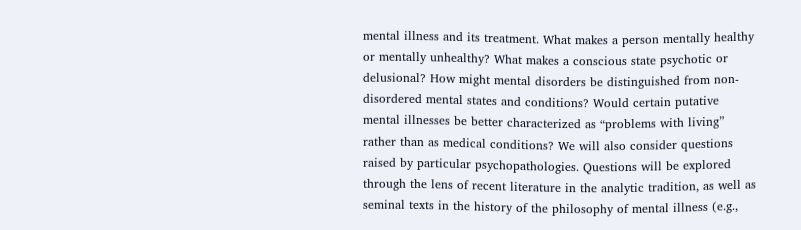mental illness and its treatment. What makes a person mentally healthy or mentally unhealthy? What makes a conscious state psychotic or delusional? How might mental disorders be distinguished from non-disordered mental states and conditions? Would certain putative mental illnesses be better characterized as “problems with living” rather than as medical conditions? We will also consider questions raised by particular psychopathologies. Questions will be explored through the lens of recent literature in the analytic tradition, as well as seminal texts in the history of the philosophy of mental illness (e.g.,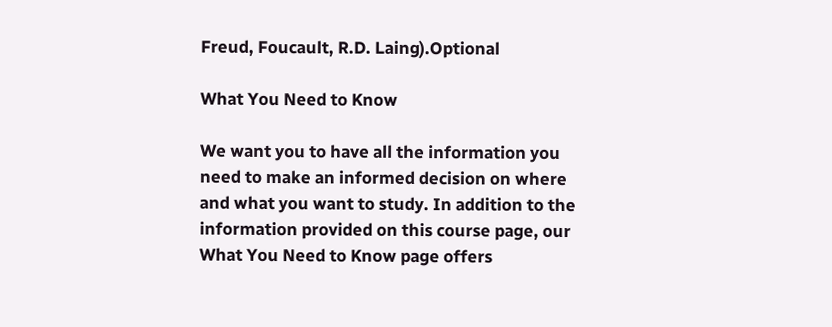Freud, Foucault, R.D. Laing).Optional

What You Need to Know

We want you to have all the information you need to make an informed decision on where and what you want to study. In addition to the information provided on this course page, our What You Need to Know page offers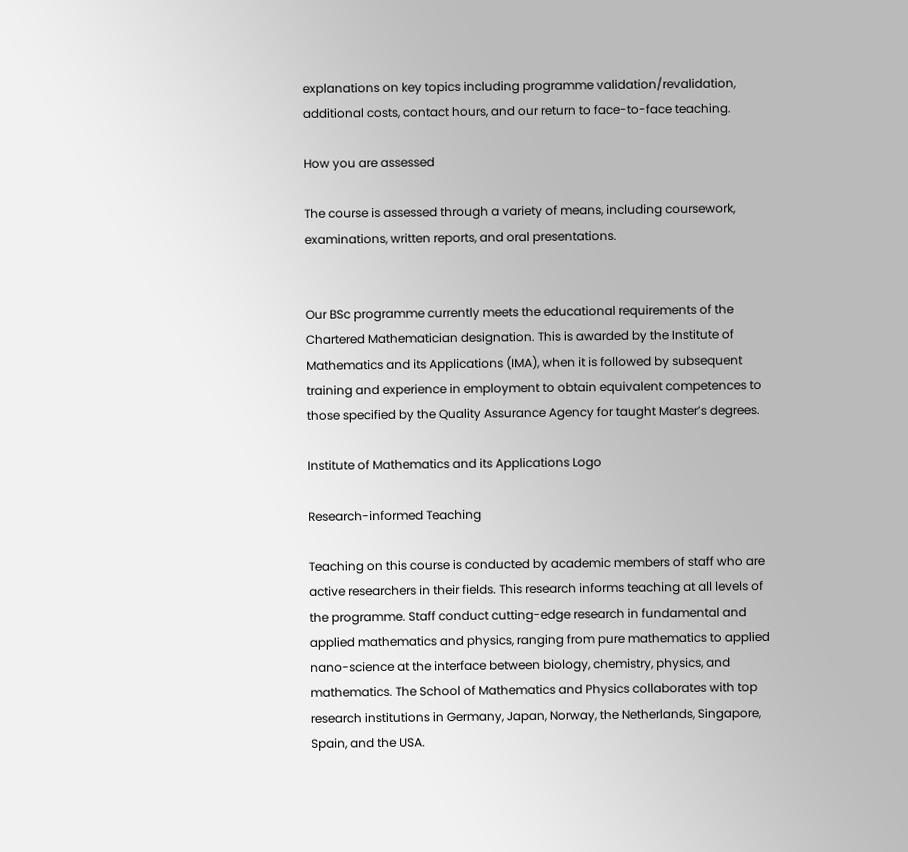explanations on key topics including programme validation/revalidation, additional costs, contact hours, and our return to face-to-face teaching.

How you are assessed

The course is assessed through a variety of means, including coursework, examinations, written reports, and oral presentations.


Our BSc programme currently meets the educational requirements of the Chartered Mathematician designation. This is awarded by the Institute of Mathematics and its Applications (IMA), when it is followed by subsequent training and experience in employment to obtain equivalent competences to those specified by the Quality Assurance Agency for taught Master’s degrees.

Institute of Mathematics and its Applications Logo

Research-informed Teaching

Teaching on this course is conducted by academic members of staff who are active researchers in their fields. This research informs teaching at all levels of the programme. Staff conduct cutting-edge research in fundamental and applied mathematics and physics, ranging from pure mathematics to applied nano-science at the interface between biology, chemistry, physics, and mathematics. The School of Mathematics and Physics collaborates with top research institutions in Germany, Japan, Norway, the Netherlands, Singapore, Spain, and the USA.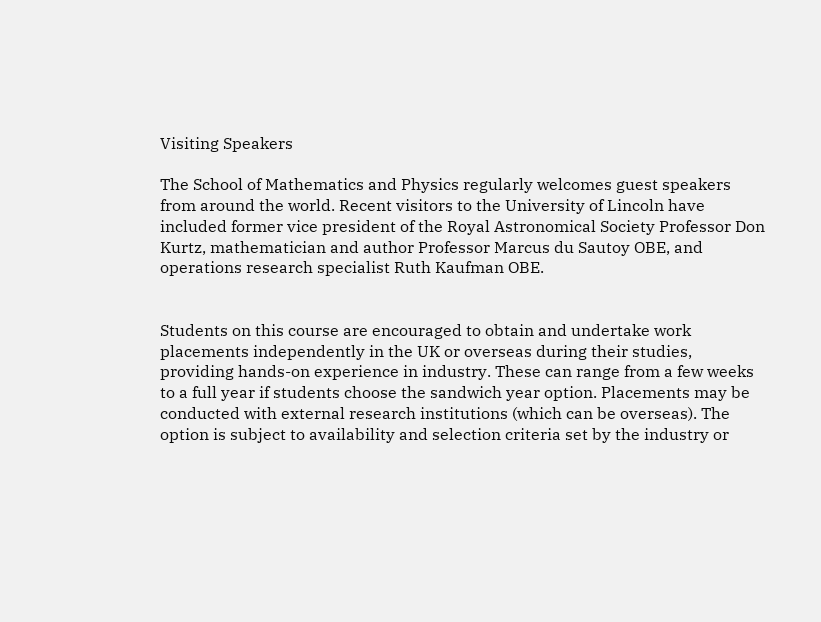Visiting Speakers

The School of Mathematics and Physics regularly welcomes guest speakers from around the world. Recent visitors to the University of Lincoln have included former vice president of the Royal Astronomical Society Professor Don Kurtz, mathematician and author Professor Marcus du Sautoy OBE, and operations research specialist Ruth Kaufman OBE.


Students on this course are encouraged to obtain and undertake work placements independently in the UK or overseas during their studies, providing hands-on experience in industry. These can range from a few weeks to a full year if students choose the sandwich year option. Placements may be conducted with external research institutions (which can be overseas). The option is subject to availability and selection criteria set by the industry or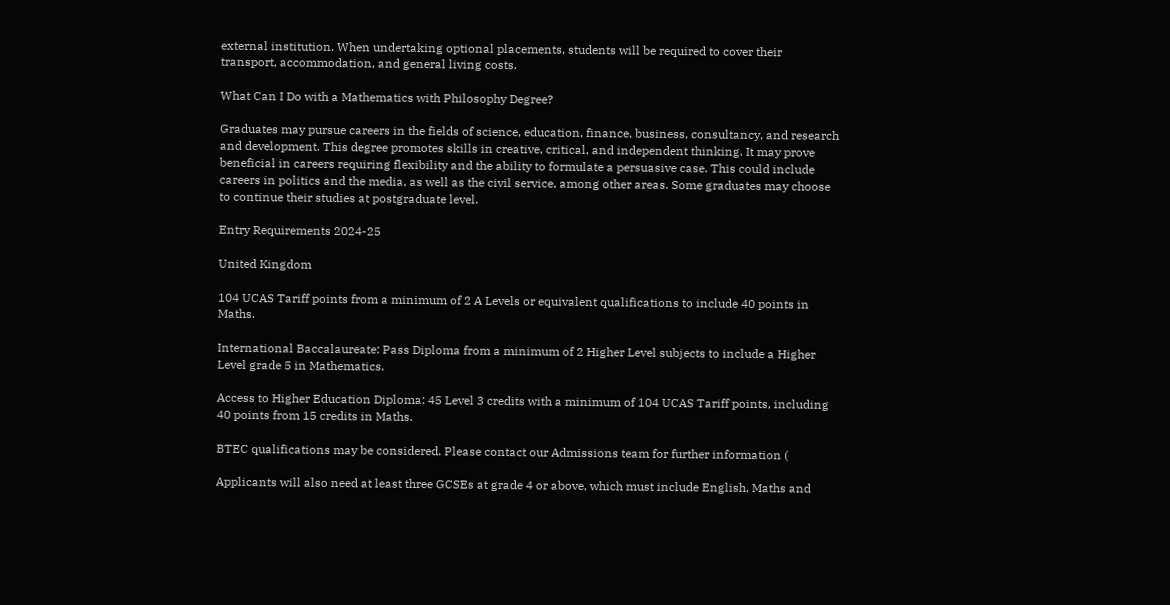external institution. When undertaking optional placements, students will be required to cover their transport, accommodation, and general living costs.

What Can I Do with a Mathematics with Philosophy Degree?

Graduates may pursue careers in the fields of science, education, finance, business, consultancy, and research and development. This degree promotes skills in creative, critical, and independent thinking. It may prove beneficial in careers requiring flexibility and the ability to formulate a persuasive case. This could include careers in politics and the media, as well as the civil service, among other areas. Some graduates may choose to continue their studies at postgraduate level.

Entry Requirements 2024-25

United Kingdom

104 UCAS Tariff points from a minimum of 2 A Levels or equivalent qualifications to include 40 points in Maths.

International Baccalaureate: Pass Diploma from a minimum of 2 Higher Level subjects to include a Higher Level grade 5 in Mathematics.

Access to Higher Education Diploma: 45 Level 3 credits with a minimum of 104 UCAS Tariff points, including 40 points from 15 credits in Maths.

BTEC qualifications may be considered. Please contact our Admissions team for further information (

Applicants will also need at least three GCSEs at grade 4 or above, which must include English, Maths and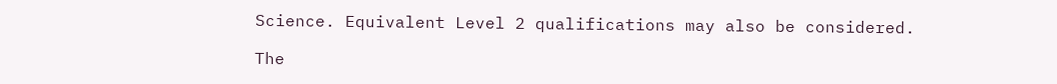Science. Equivalent Level 2 qualifications may also be considered.

The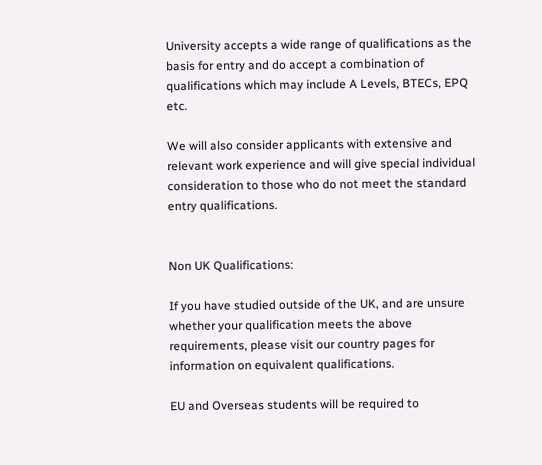University accepts a wide range of qualifications as the basis for entry and do accept a combination of qualifications which may include A Levels, BTECs, EPQ etc.

We will also consider applicants with extensive and relevant work experience and will give special individual consideration to those who do not meet the standard entry qualifications.


Non UK Qualifications:

If you have studied outside of the UK, and are unsure whether your qualification meets the above requirements, please visit our country pages for information on equivalent qualifications.

EU and Overseas students will be required to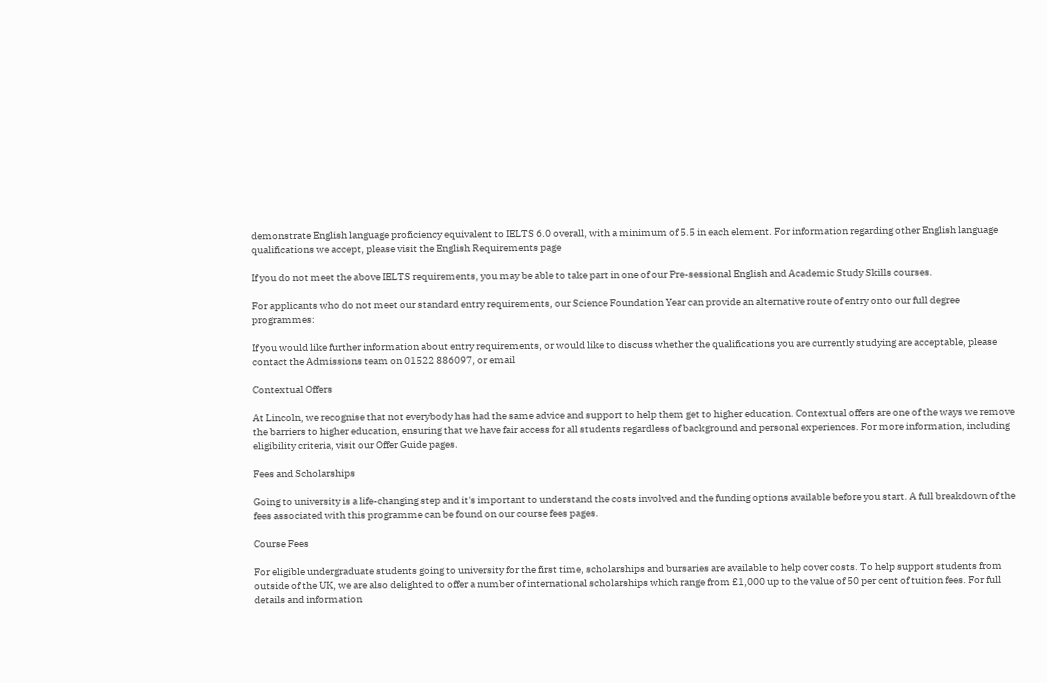demonstrate English language proficiency equivalent to IELTS 6.0 overall, with a minimum of 5.5 in each element. For information regarding other English language qualifications we accept, please visit the English Requirements page

If you do not meet the above IELTS requirements, you may be able to take part in one of our Pre-sessional English and Academic Study Skills courses.

For applicants who do not meet our standard entry requirements, our Science Foundation Year can provide an alternative route of entry onto our full degree programmes:

If you would like further information about entry requirements, or would like to discuss whether the qualifications you are currently studying are acceptable, please contact the Admissions team on 01522 886097, or email

Contextual Offers

At Lincoln, we recognise that not everybody has had the same advice and support to help them get to higher education. Contextual offers are one of the ways we remove the barriers to higher education, ensuring that we have fair access for all students regardless of background and personal experiences. For more information, including eligibility criteria, visit our Offer Guide pages.

Fees and Scholarships

Going to university is a life-changing step and it's important to understand the costs involved and the funding options available before you start. A full breakdown of the fees associated with this programme can be found on our course fees pages.

Course Fees

For eligible undergraduate students going to university for the first time, scholarships and bursaries are available to help cover costs. To help support students from outside of the UK, we are also delighted to offer a number of international scholarships which range from £1,000 up to the value of 50 per cent of tuition fees. For full details and information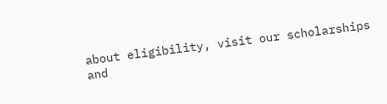about eligibility, visit our scholarships and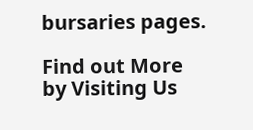bursaries pages.

Find out More by Visiting Us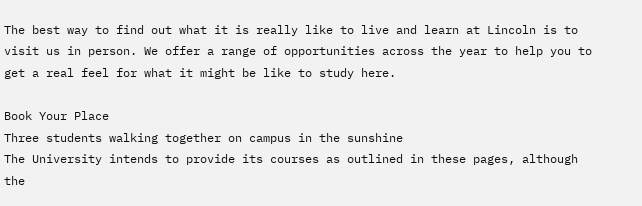The best way to find out what it is really like to live and learn at Lincoln is to visit us in person. We offer a range of opportunities across the year to help you to get a real feel for what it might be like to study here.

Book Your Place
Three students walking together on campus in the sunshine
The University intends to provide its courses as outlined in these pages, although the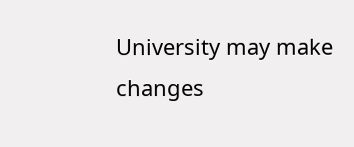University may make changes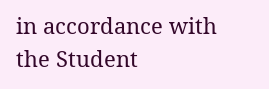in accordance with the Student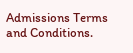Admissions Terms and Conditions.